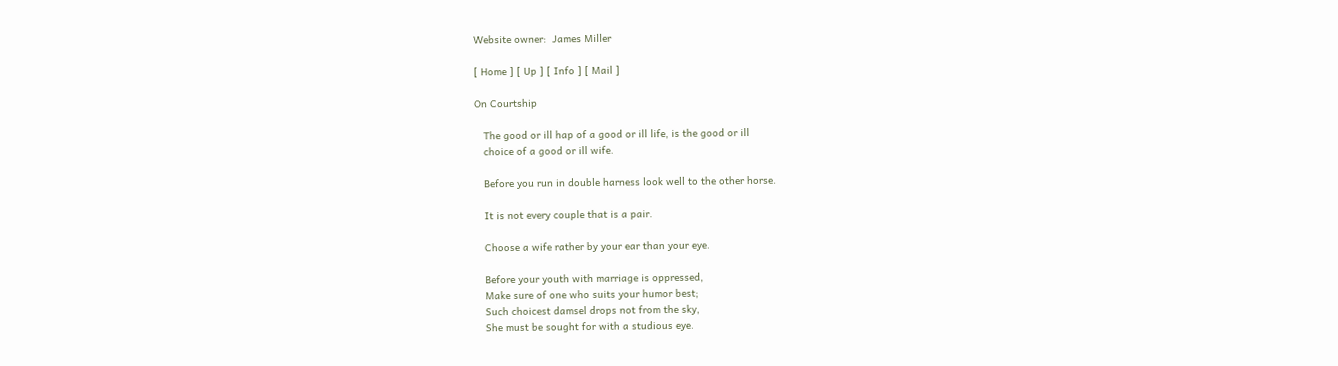Website owner:  James Miller

[ Home ] [ Up ] [ Info ] [ Mail ]

On Courtship

   The good or ill hap of a good or ill life, is the good or ill
   choice of a good or ill wife.

   Before you run in double harness look well to the other horse.

   It is not every couple that is a pair.

   Choose a wife rather by your ear than your eye.

   Before your youth with marriage is oppressed,
   Make sure of one who suits your humor best;
   Such choicest damsel drops not from the sky,
   She must be sought for with a studious eye.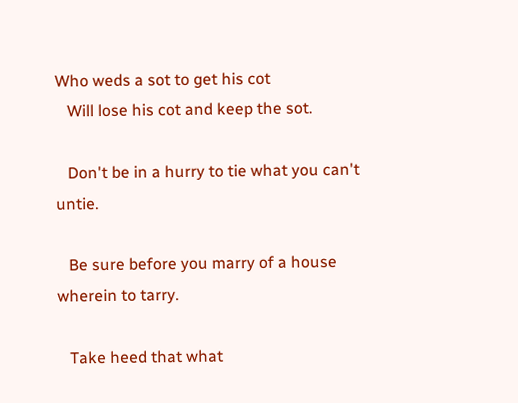Who weds a sot to get his cot
   Will lose his cot and keep the sot.

   Don't be in a hurry to tie what you can't untie.

   Be sure before you marry of a house wherein to tarry.

   Take heed that what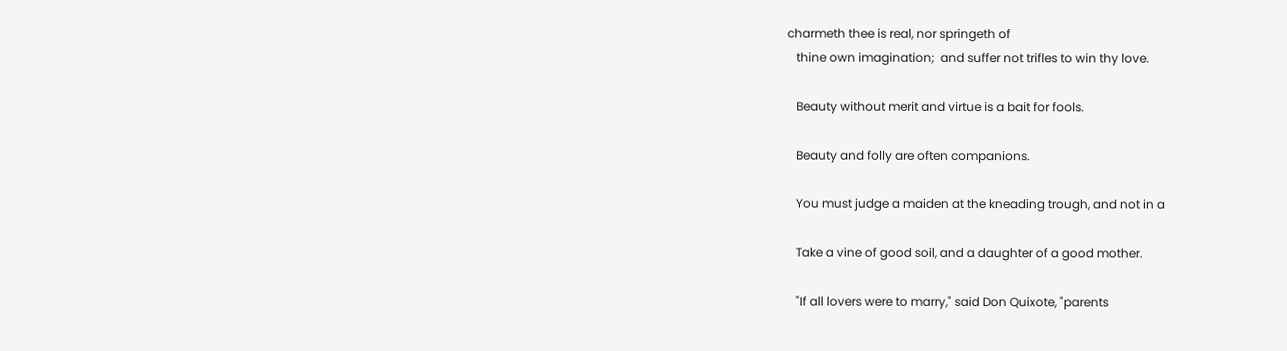charmeth thee is real, nor springeth of
   thine own imagination;  and suffer not trifles to win thy love.

   Beauty without merit and virtue is a bait for fools.

   Beauty and folly are often companions.

   You must judge a maiden at the kneading trough, and not in a

   Take a vine of good soil, and a daughter of a good mother.

   "If all lovers were to marry," said Don Quixote, "parents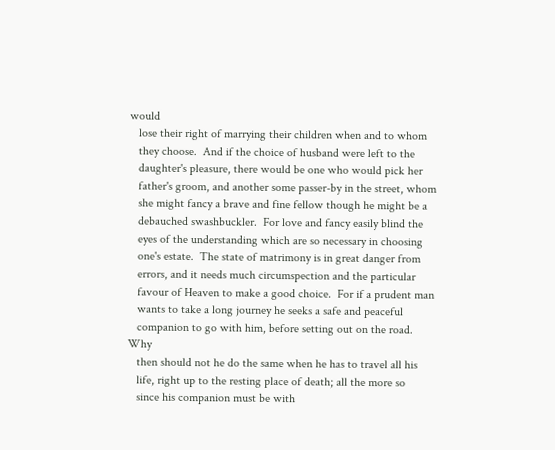would
   lose their right of marrying their children when and to whom
   they choose.  And if the choice of husband were left to the
   daughter's pleasure, there would be one who would pick her
   father's groom, and another some passer-by in the street, whom
   she might fancy a brave and fine fellow though he might be a
   debauched swashbuckler.  For love and fancy easily blind the
   eyes of the understanding which are so necessary in choosing
   one's estate.  The state of matrimony is in great danger from
   errors, and it needs much circumspection and the particular
   favour of Heaven to make a good choice.  For if a prudent man
   wants to take a long journey he seeks a safe and peaceful
   companion to go with him, before setting out on the road.  Why
   then should not he do the same when he has to travel all his
   life, right up to the resting place of death; all the more so
   since his companion must be with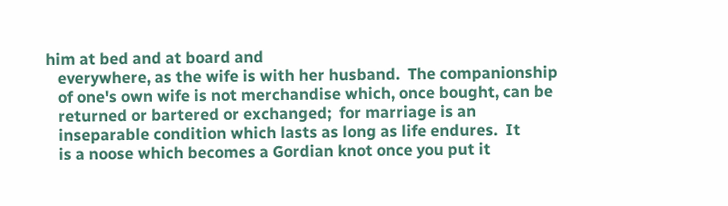him at bed and at board and
   everywhere, as the wife is with her husband.  The companionship
   of one's own wife is not merchandise which, once bought, can be
   returned or bartered or exchanged;  for marriage is an
   inseparable condition which lasts as long as life endures.  It
   is a noose which becomes a Gordian knot once you put it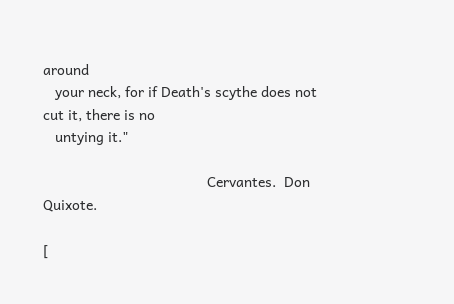around
   your neck, for if Death's scythe does not cut it, there is no
   untying it."

                                         Cervantes.  Don Quixote.

[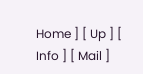Home ] [ Up ] [ Info ] [ Mail ]